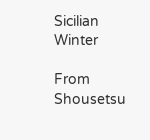Sicilian Winter

From Shousetsu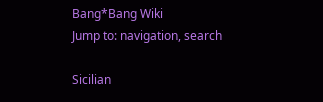Bang*Bang Wiki
Jump to: navigation, search

Sicilian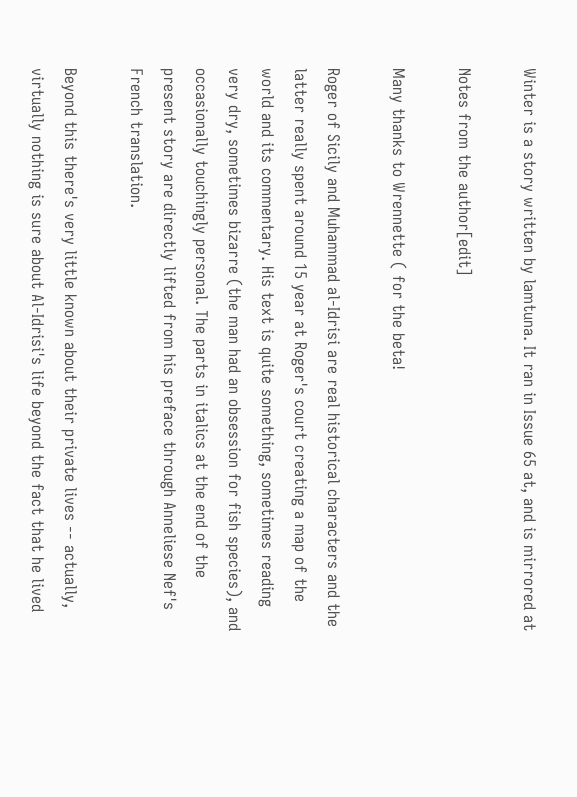Winter is a story written by lamtuna. It ran in Issue 65 at, and is mirrored at

Notes from the author[edit]

Many thanks to Wrennette ( for the beta!

Roger of Sicily and Muhammad al-Idrisi are real historical characters and the latter really spent around 15 year at Roger's court creating a map of the world and its commentary. His text is quite something, sometimes reading very dry, sometimes bizarre (the man had an obsession for fish species), and occasionally touchingly personal. The parts in italics at the end of the present story are directly lifted from his preface through Anneliese Nef's French translation.

Beyond this there's very little known about their private lives -- actually, virtually nothing is sure about Al-Idrisi's life beyond the fact that he lived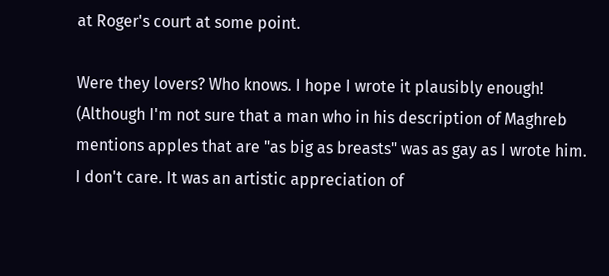at Roger's court at some point.

Were they lovers? Who knows. I hope I wrote it plausibly enough!
(Although I'm not sure that a man who in his description of Maghreb mentions apples that are "as big as breasts" was as gay as I wrote him. I don't care. It was an artistic appreciation of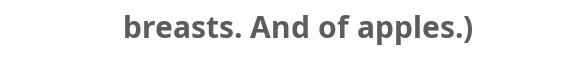breasts. And of apples.)